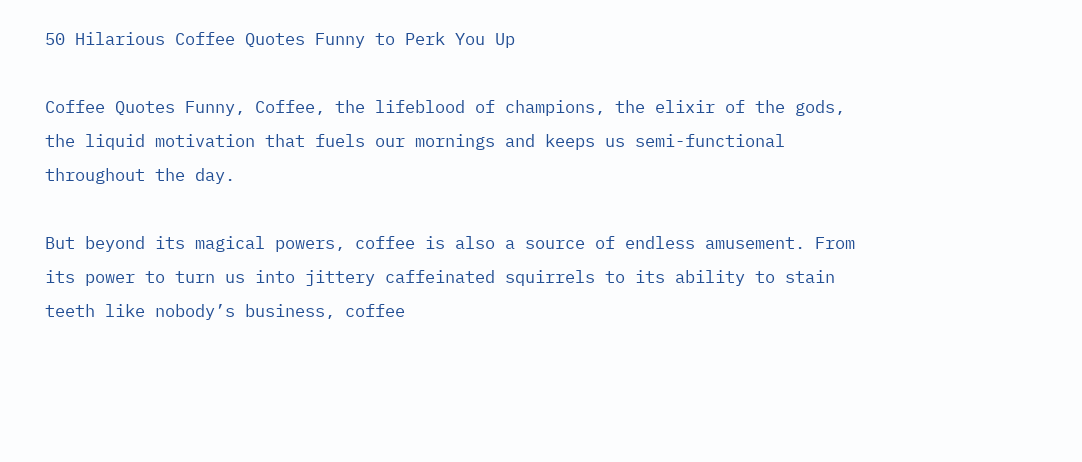50 Hilarious Coffee Quotes Funny to Perk You Up

Coffee Quotes Funny, Coffee, the lifeblood of champions, the elixir of the gods, the liquid motivation that fuels our mornings and keeps us semi-functional throughout the day.

But beyond its magical powers, coffee is also a source of endless amusement. From its power to turn us into jittery caffeinated squirrels to its ability to stain teeth like nobody’s business, coffee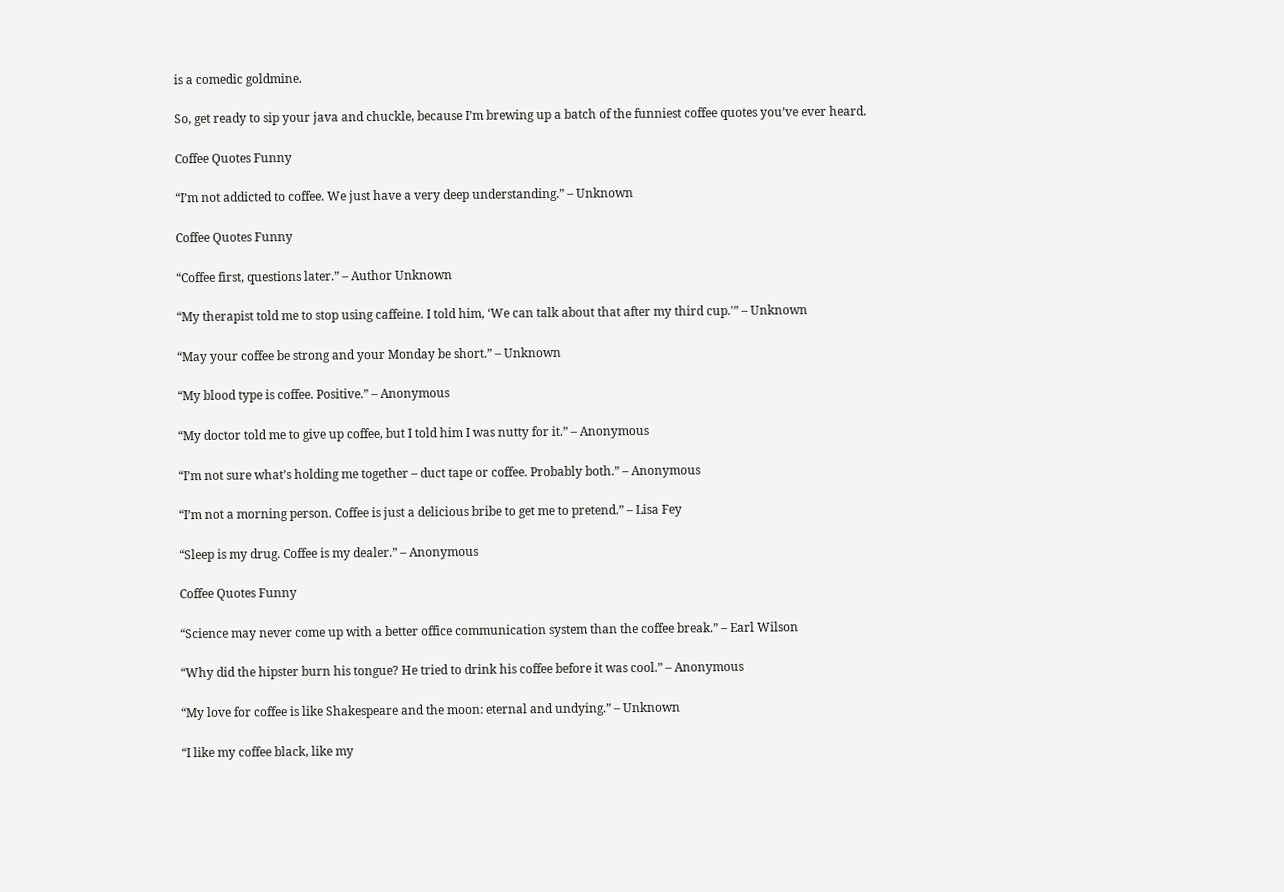is a comedic goldmine.

So, get ready to sip your java and chuckle, because I’m brewing up a batch of the funniest coffee quotes you’ve ever heard.

Coffee Quotes Funny

“I’m not addicted to coffee. We just have a very deep understanding.” – Unknown

Coffee Quotes Funny

“Coffee first, questions later.” – Author Unknown

“My therapist told me to stop using caffeine. I told him, ‘We can talk about that after my third cup.'” – Unknown

“May your coffee be strong and your Monday be short.” – Unknown

“My blood type is coffee. Positive.” – Anonymous

“My doctor told me to give up coffee, but I told him I was nutty for it.” – Anonymous

“I’m not sure what’s holding me together – duct tape or coffee. Probably both.” – Anonymous

“I’m not a morning person. Coffee is just a delicious bribe to get me to pretend.” – Lisa Fey

“Sleep is my drug. Coffee is my dealer.” – Anonymous

Coffee Quotes Funny

“Science may never come up with a better office communication system than the coffee break.” – Earl Wilson

“Why did the hipster burn his tongue? He tried to drink his coffee before it was cool.” – Anonymous

“My love for coffee is like Shakespeare and the moon: eternal and undying.” – Unknown

“I like my coffee black, like my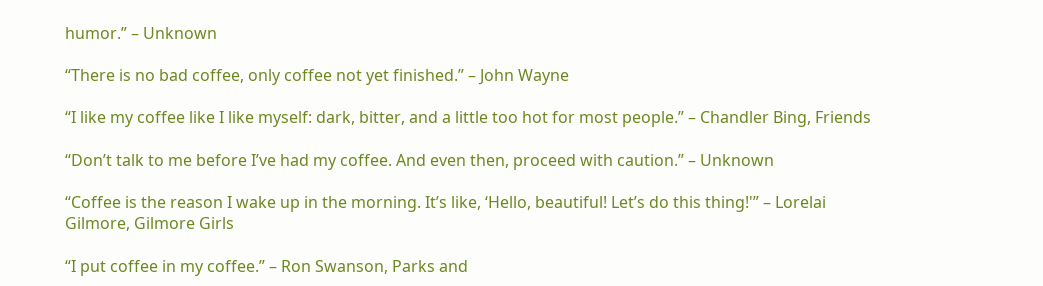humor.” – Unknown

“There is no bad coffee, only coffee not yet finished.” – John Wayne

“I like my coffee like I like myself: dark, bitter, and a little too hot for most people.” – Chandler Bing, Friends

“Don’t talk to me before I’ve had my coffee. And even then, proceed with caution.” – Unknown

“Coffee is the reason I wake up in the morning. It’s like, ‘Hello, beautiful! Let’s do this thing!'” – Lorelai Gilmore, Gilmore Girls

“I put coffee in my coffee.” – Ron Swanson, Parks and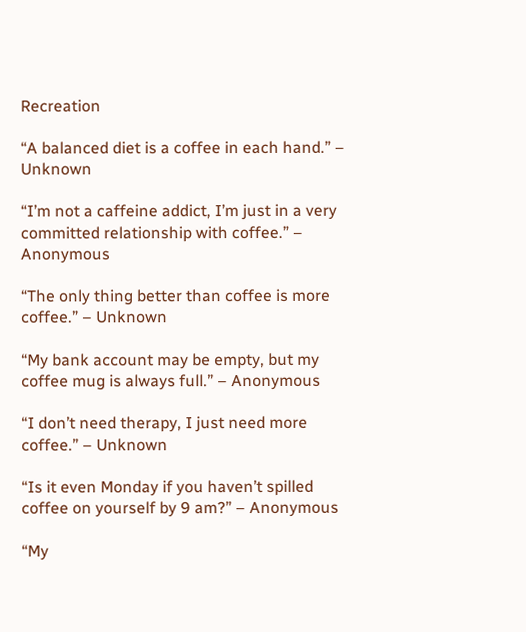Recreation

“A balanced diet is a coffee in each hand.” – Unknown

“I’m not a caffeine addict, I’m just in a very committed relationship with coffee.” – Anonymous

“The only thing better than coffee is more coffee.” – Unknown

“My bank account may be empty, but my coffee mug is always full.” – Anonymous

“I don’t need therapy, I just need more coffee.” – Unknown

“Is it even Monday if you haven’t spilled coffee on yourself by 9 am?” – Anonymous

“My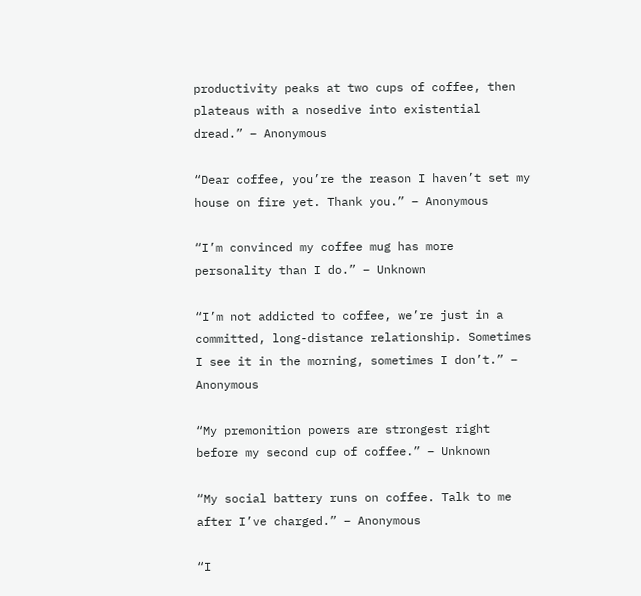productivity peaks at two cups of coffee, then plateaus with a nosedive into existential dread.” – Anonymous

“Dear coffee, you’re the reason I haven’t set my house on fire yet. Thank you.” – Anonymous

“I’m convinced my coffee mug has more personality than I do.” – Unknown

“I’m not addicted to coffee, we’re just in a committed, long-distance relationship. Sometimes I see it in the morning, sometimes I don’t.” – Anonymous

“My premonition powers are strongest right before my second cup of coffee.” – Unknown

“My social battery runs on coffee. Talk to me after I’ve charged.” – Anonymous

“I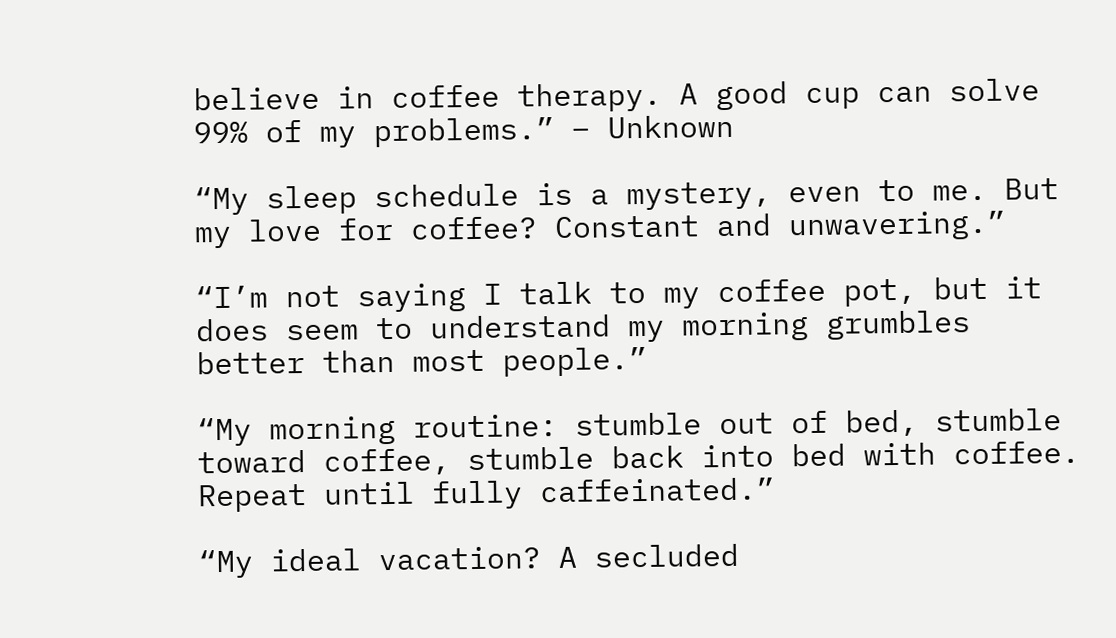believe in coffee therapy. A good cup can solve 99% of my problems.” – Unknown

“My sleep schedule is a mystery, even to me. But my love for coffee? Constant and unwavering.”

“I’m not saying I talk to my coffee pot, but it does seem to understand my morning grumbles better than most people.”

“My morning routine: stumble out of bed, stumble toward coffee, stumble back into bed with coffee. Repeat until fully caffeinated.”

“My ideal vacation? A secluded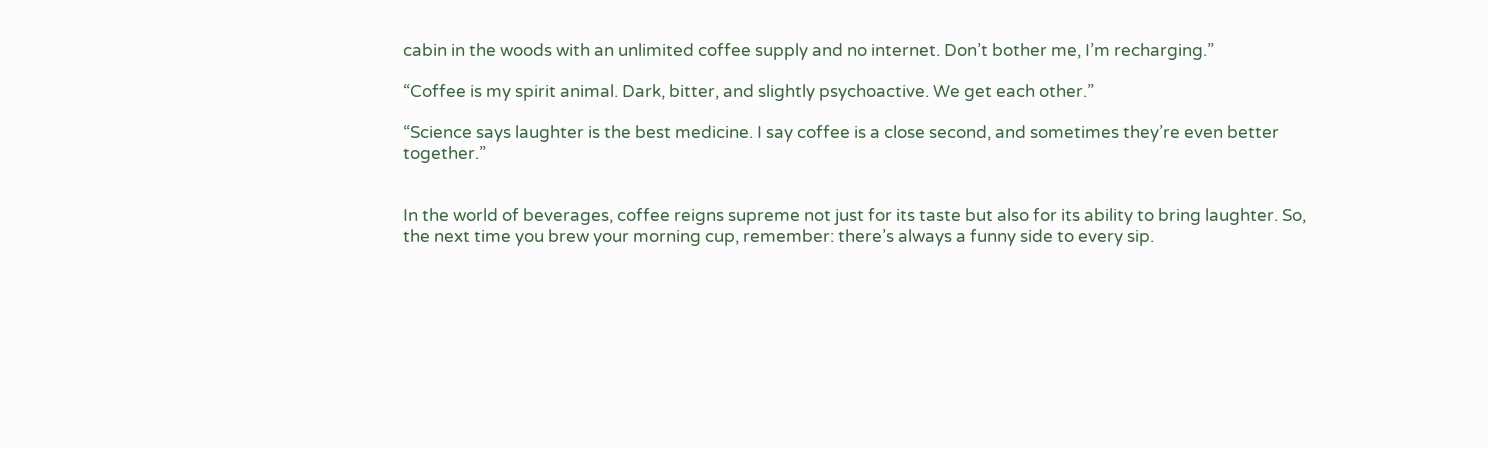cabin in the woods with an unlimited coffee supply and no internet. Don’t bother me, I’m recharging.”

“Coffee is my spirit animal. Dark, bitter, and slightly psychoactive. We get each other.”

“Science says laughter is the best medicine. I say coffee is a close second, and sometimes they’re even better together.”


In the world of beverages, coffee reigns supreme not just for its taste but also for its ability to bring laughter. So, the next time you brew your morning cup, remember: there’s always a funny side to every sip.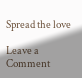Spread the love

Leave a Comment